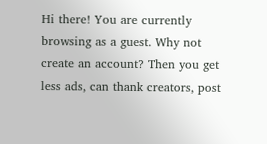Hi there! You are currently browsing as a guest. Why not create an account? Then you get less ads, can thank creators, post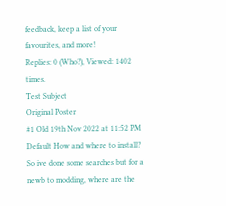feedback, keep a list of your favourites, and more!
Replies: 0 (Who?), Viewed: 1402 times.
Test Subject
Original Poster
#1 Old 19th Nov 2022 at 11:52 PM
Default How and where to install?
So ive done some searches but for a newb to modding, where are the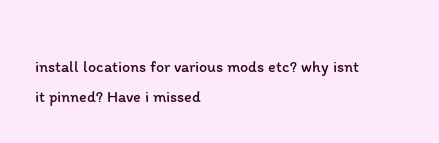install locations for various mods etc? why isnt it pinned? Have i missed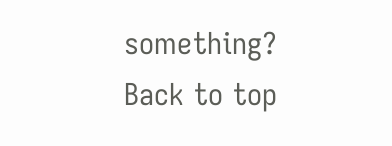something?
Back to top